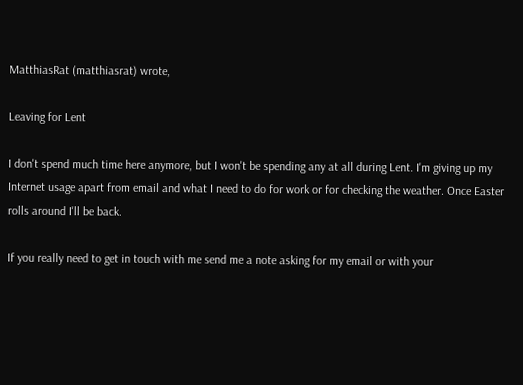MatthiasRat (matthiasrat) wrote,

Leaving for Lent

I don't spend much time here anymore, but I won't be spending any at all during Lent. I'm giving up my Internet usage apart from email and what I need to do for work or for checking the weather. Once Easter rolls around I'll be back.

If you really need to get in touch with me send me a note asking for my email or with your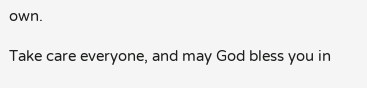own.

Take care everyone, and may God bless you in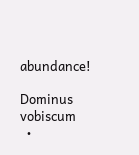abundance!

Dominus vobiscum
  •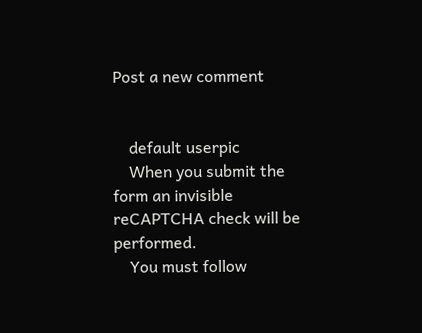Post a new comment


    default userpic
    When you submit the form an invisible reCAPTCHA check will be performed.
    You must follow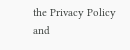the Privacy Policy and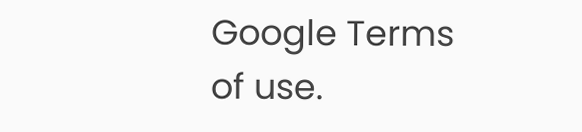Google Terms of use.